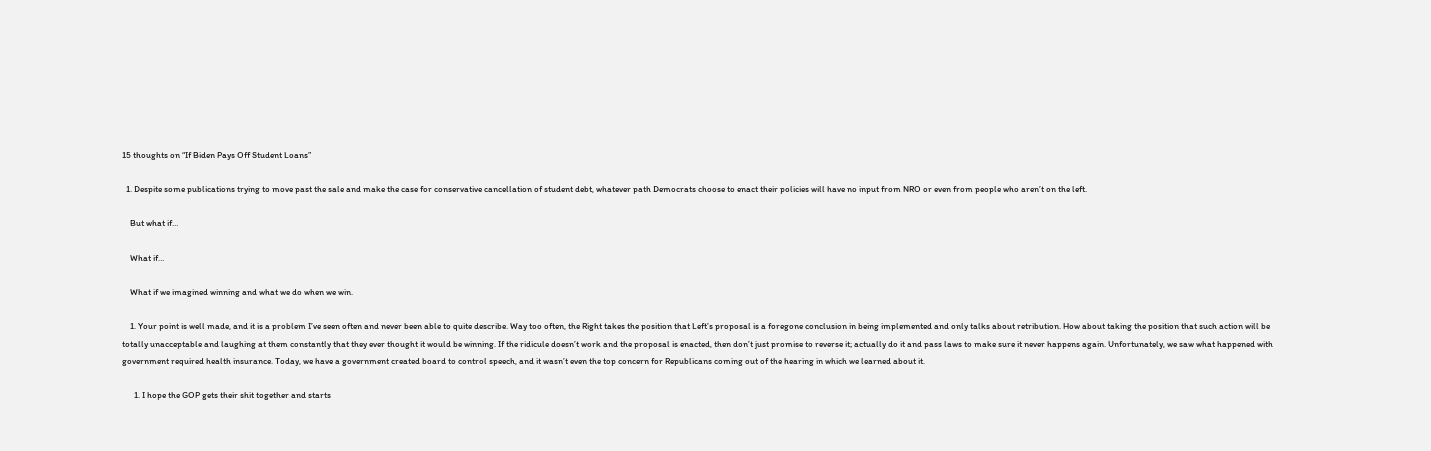15 thoughts on “If Biden Pays Off Student Loans”

  1. Despite some publications trying to move past the sale and make the case for conservative cancellation of student debt, whatever path Democrats choose to enact their policies will have no input from NRO or even from people who aren’t on the left.

    But what if…

    What if…

    What if we imagined winning and what we do when we win.

    1. Your point is well made, and it is a problem I’ve seen often and never been able to quite describe. Way too often, the Right takes the position that Left’s proposal is a foregone conclusion in being implemented and only talks about retribution. How about taking the position that such action will be totally unacceptable and laughing at them constantly that they ever thought it would be winning. If the ridicule doesn’t work and the proposal is enacted, then don’t just promise to reverse it; actually do it and pass laws to make sure it never happens again. Unfortunately, we saw what happened with government required health insurance. Today, we have a government created board to control speech, and it wasn’t even the top concern for Republicans coming out of the hearing in which we learned about it.

      1. I hope the GOP gets their shit together and starts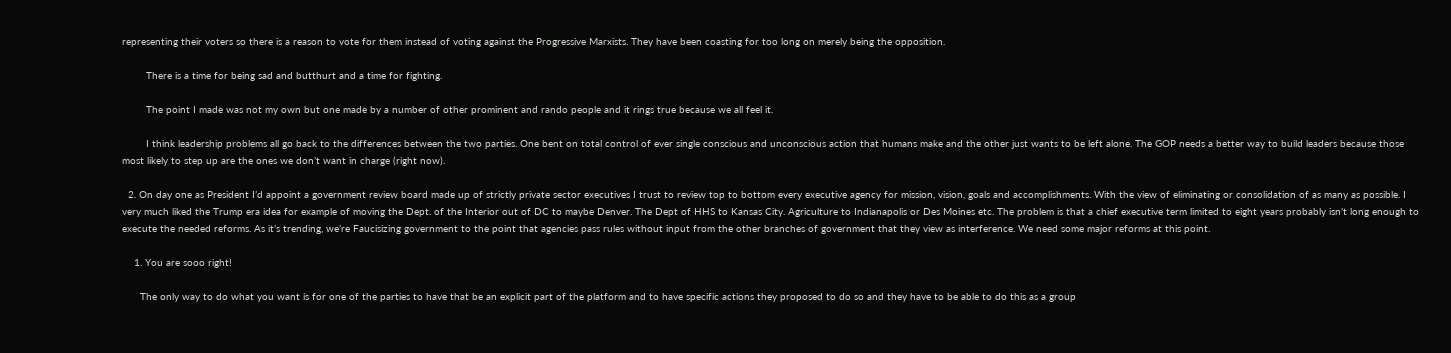representing their voters so there is a reason to vote for them instead of voting against the Progressive Marxists. They have been coasting for too long on merely being the opposition.

        There is a time for being sad and butthurt and a time for fighting.

        The point I made was not my own but one made by a number of other prominent and rando people and it rings true because we all feel it.

        I think leadership problems all go back to the differences between the two parties. One bent on total control of ever single conscious and unconscious action that humans make and the other just wants to be left alone. The GOP needs a better way to build leaders because those most likely to step up are the ones we don’t want in charge (right now).

  2. On day one as President I’d appoint a government review board made up of strictly private sector executives I trust to review top to bottom every executive agency for mission, vision, goals and accomplishments. With the view of eliminating or consolidation of as many as possible. I very much liked the Trump era idea for example of moving the Dept. of the Interior out of DC to maybe Denver. The Dept of HHS to Kansas City. Agriculture to Indianapolis or Des Moines etc. The problem is that a chief executive term limited to eight years probably isn’t long enough to execute the needed reforms. As it’s trending, we’re Faucisizing government to the point that agencies pass rules without input from the other branches of government that they view as interference. We need some major reforms at this point.

    1. You are sooo right!

      The only way to do what you want is for one of the parties to have that be an explicit part of the platform and to have specific actions they proposed to do so and they have to be able to do this as a group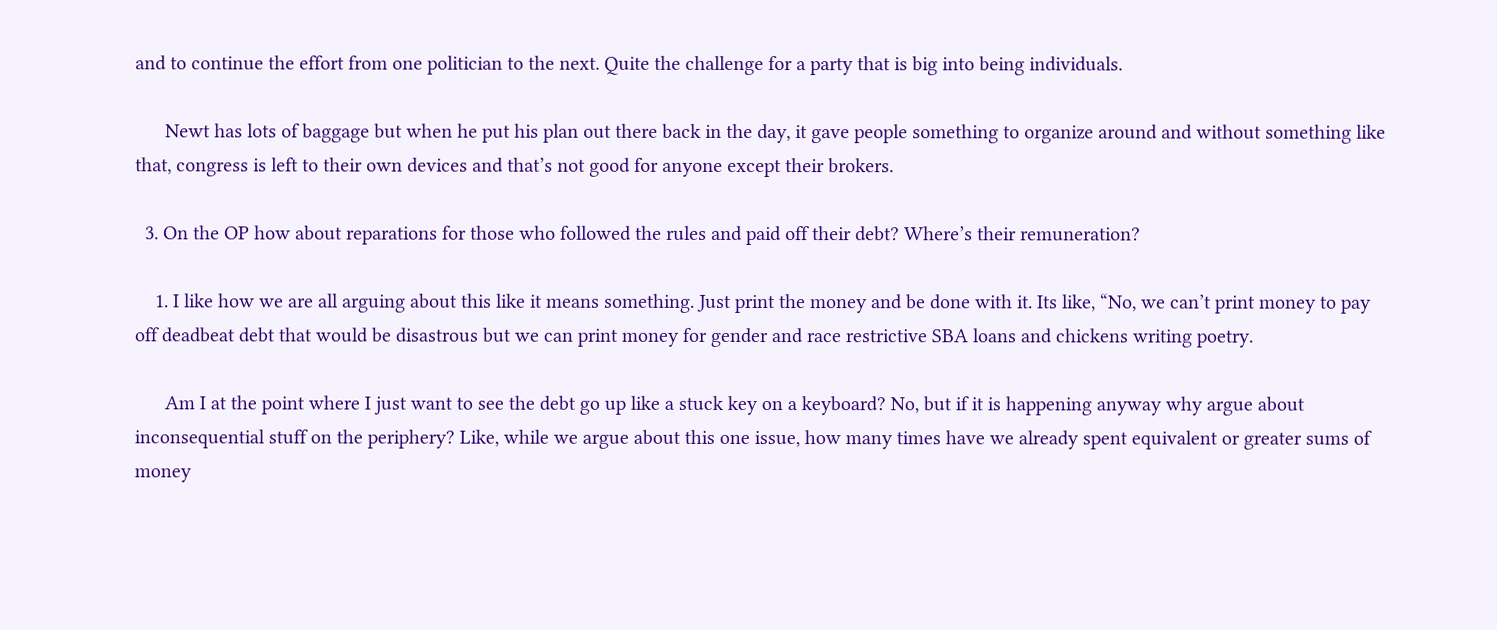and to continue the effort from one politician to the next. Quite the challenge for a party that is big into being individuals.

      Newt has lots of baggage but when he put his plan out there back in the day, it gave people something to organize around and without something like that, congress is left to their own devices and that’s not good for anyone except their brokers.

  3. On the OP how about reparations for those who followed the rules and paid off their debt? Where’s their remuneration?

    1. I like how we are all arguing about this like it means something. Just print the money and be done with it. Its like, “No, we can’t print money to pay off deadbeat debt that would be disastrous but we can print money for gender and race restrictive SBA loans and chickens writing poetry.

      Am I at the point where I just want to see the debt go up like a stuck key on a keyboard? No, but if it is happening anyway why argue about inconsequential stuff on the periphery? Like, while we argue about this one issue, how many times have we already spent equivalent or greater sums of money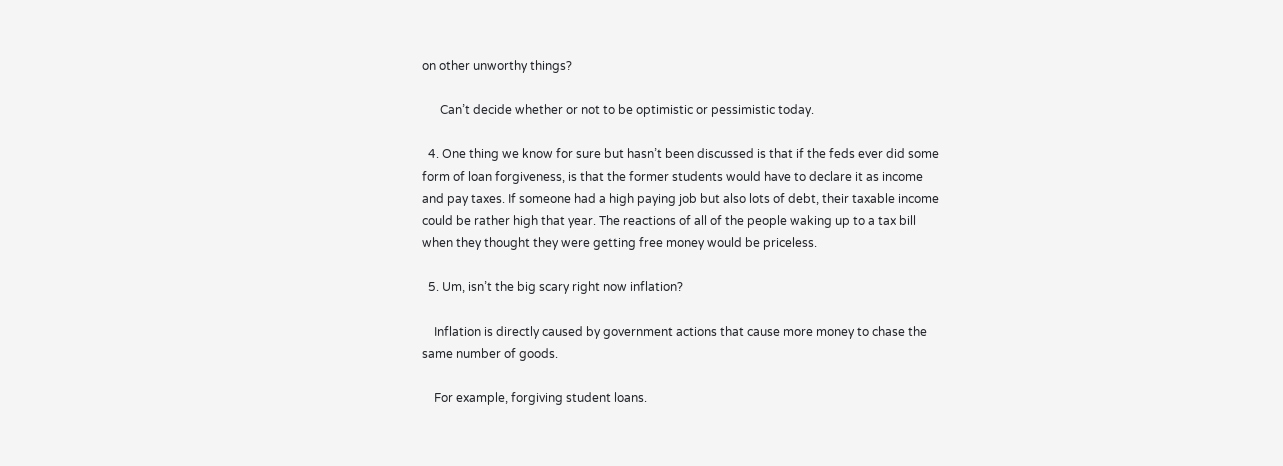on other unworthy things?

      Can’t decide whether or not to be optimistic or pessimistic today.

  4. One thing we know for sure but hasn’t been discussed is that if the feds ever did some form of loan forgiveness, is that the former students would have to declare it as income and pay taxes. If someone had a high paying job but also lots of debt, their taxable income could be rather high that year. The reactions of all of the people waking up to a tax bill when they thought they were getting free money would be priceless.

  5. Um, isn’t the big scary right now inflation?

    Inflation is directly caused by government actions that cause more money to chase the same number of goods.

    For example, forgiving student loans.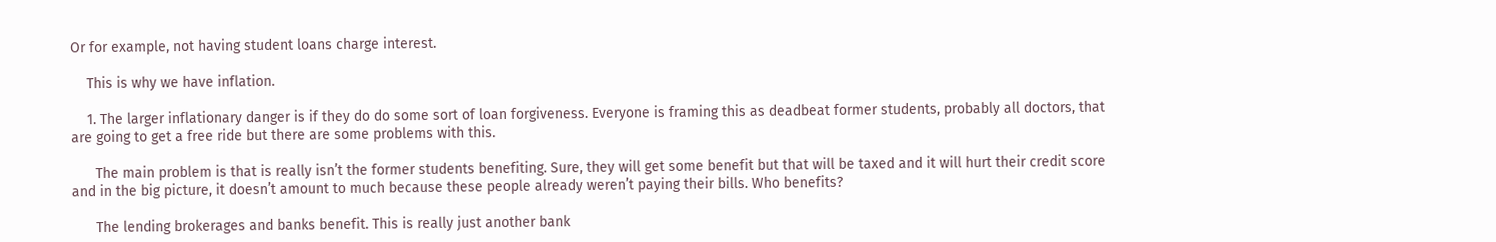Or for example, not having student loans charge interest.

    This is why we have inflation.

    1. The larger inflationary danger is if they do do some sort of loan forgiveness. Everyone is framing this as deadbeat former students, probably all doctors, that are going to get a free ride but there are some problems with this.

      The main problem is that is really isn’t the former students benefiting. Sure, they will get some benefit but that will be taxed and it will hurt their credit score and in the big picture, it doesn’t amount to much because these people already weren’t paying their bills. Who benefits?

      The lending brokerages and banks benefit. This is really just another bank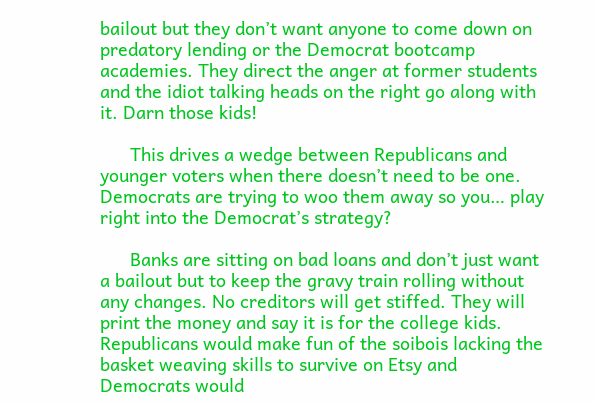bailout but they don’t want anyone to come down on predatory lending or the Democrat bootcamp academies. They direct the anger at former students and the idiot talking heads on the right go along with it. Darn those kids!

      This drives a wedge between Republicans and younger voters when there doesn’t need to be one. Democrats are trying to woo them away so you… play right into the Democrat’s strategy?

      Banks are sitting on bad loans and don’t just want a bailout but to keep the gravy train rolling without any changes. No creditors will get stiffed. They will print the money and say it is for the college kids. Republicans would make fun of the soibois lacking the basket weaving skills to survive on Etsy and Democrats would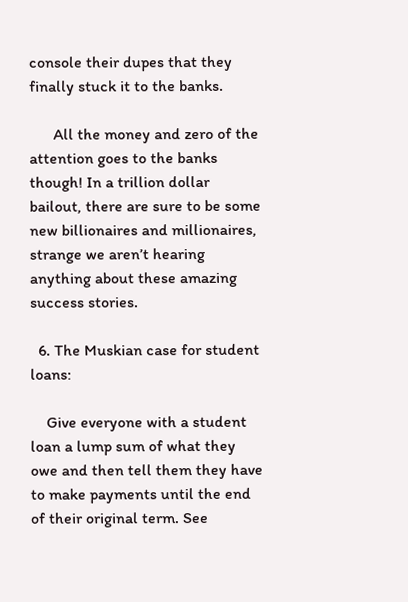console their dupes that they finally stuck it to the banks.

      All the money and zero of the attention goes to the banks though! In a trillion dollar bailout, there are sure to be some new billionaires and millionaires, strange we aren’t hearing anything about these amazing success stories.

  6. The Muskian case for student loans:

    Give everyone with a student loan a lump sum of what they owe and then tell them they have to make payments until the end of their original term. See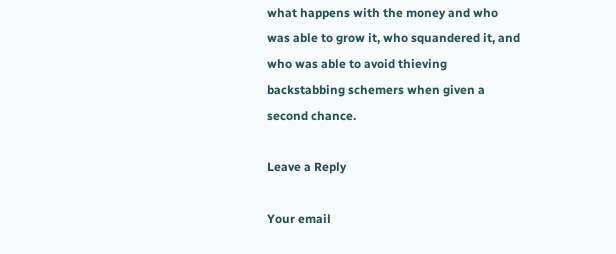what happens with the money and who was able to grow it, who squandered it, and who was able to avoid thieving backstabbing schemers when given a second chance.

Leave a Reply

Your email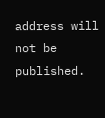address will not be published.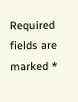Required fields are marked *